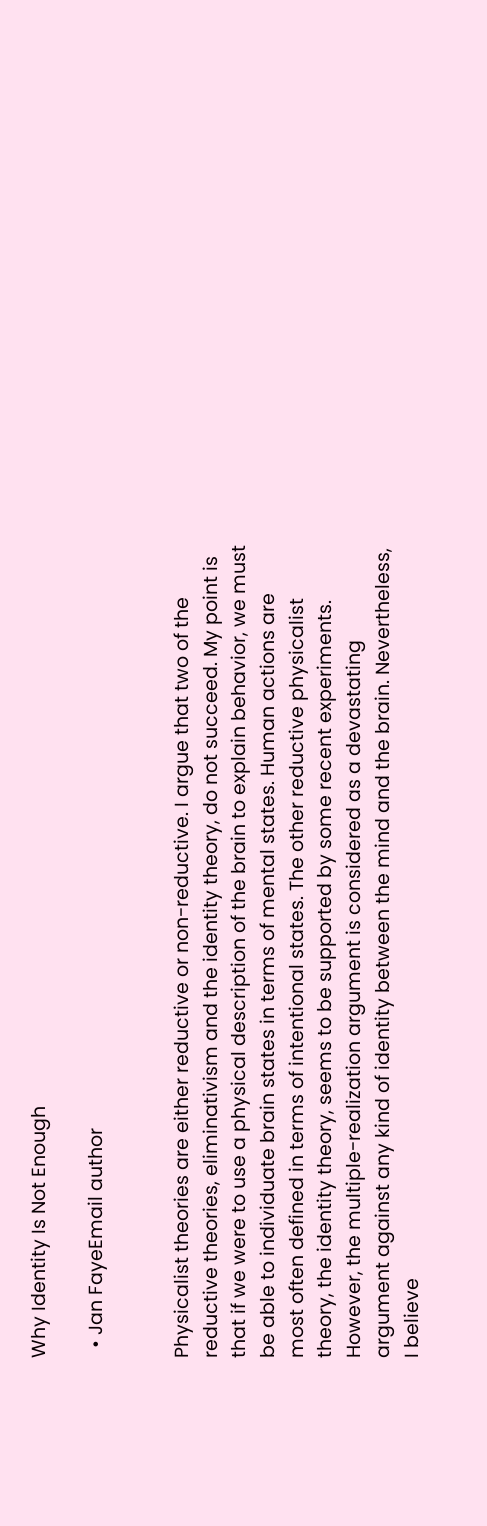Why Identity Is Not Enough

  • Jan FayeEmail author


Physicalist theories are either reductive or non-reductive. I argue that two of the reductive theories, eliminativism and the identity theory, do not succeed. My point is that if we were to use a physical description of the brain to explain behavior, we must be able to individuate brain states in terms of mental states. Human actions are most often defined in terms of intentional states. The other reductive physicalist theory, the identity theory, seems to be supported by some recent experiments. However, the multiple-realization argument is considered as a devastating argument against any kind of identity between the mind and the brain. Nevertheless, I believe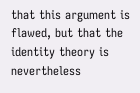that this argument is flawed, but that the identity theory is nevertheless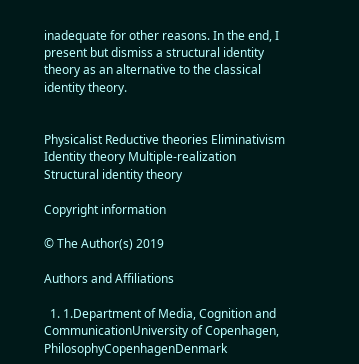inadequate for other reasons. In the end, I present but dismiss a structural identity theory as an alternative to the classical identity theory.


Physicalist Reductive theories Eliminativism Identity theory Multiple-realization Structural identity theory

Copyright information

© The Author(s) 2019

Authors and Affiliations

  1. 1.Department of Media, Cognition and CommunicationUniversity of Copenhagen, PhilosophyCopenhagenDenmark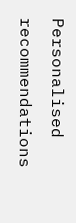Personalised recommendations